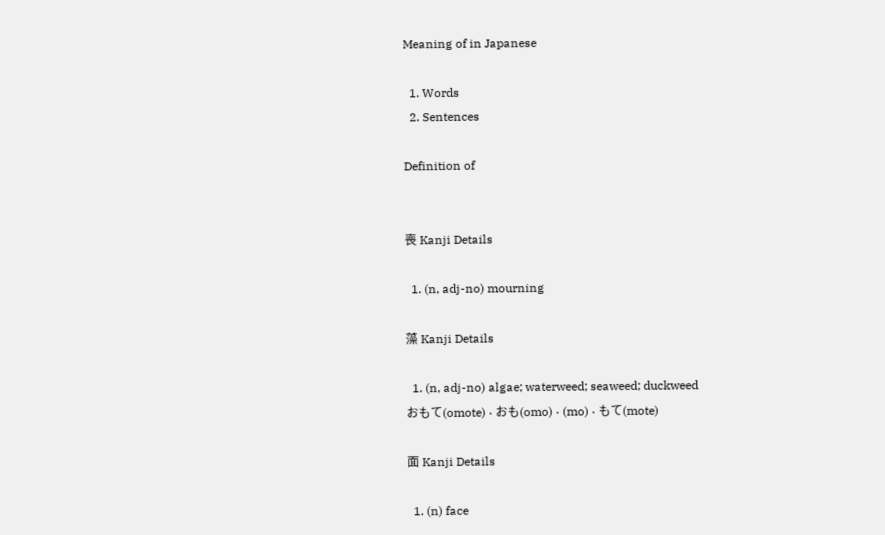Meaning of in Japanese

  1. Words
  2. Sentences

Definition of


喪 Kanji Details

  1. (n, adj-no) mourning

藻 Kanji Details

  1. (n, adj-no) algae; waterweed; seaweed; duckweed
おもて(omote) · おも(omo) · (mo) · もて(mote)

面 Kanji Details

  1. (n) face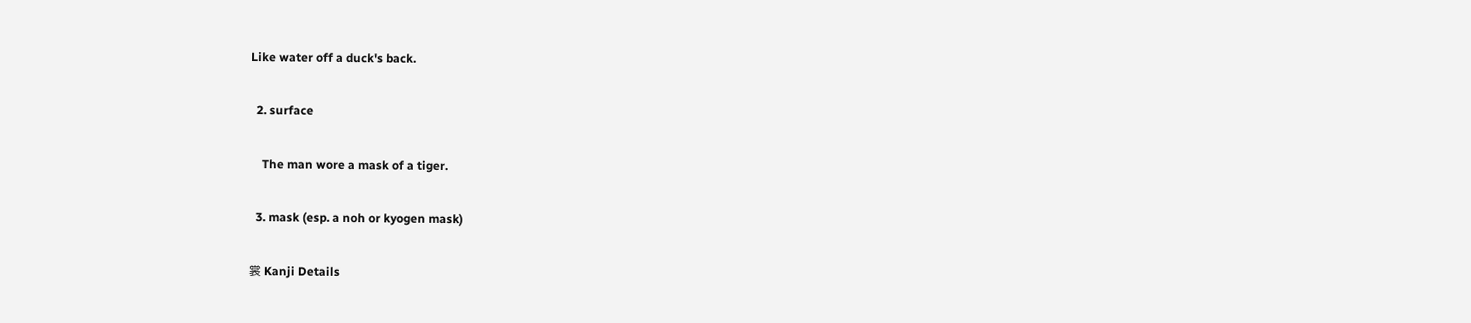Like water off a duck's back.

  2. surface

    The man wore a mask of a tiger.

  3. mask (esp. a noh or kyogen mask)

裳 Kanji Details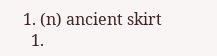1. (n) ancient skirt
  1.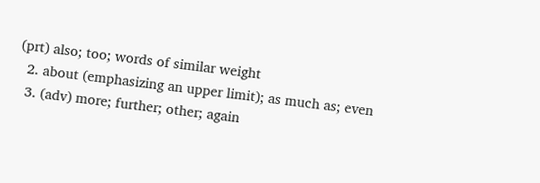(prt) also; too; words of similar weight
  2. about (emphasizing an upper limit); as much as; even
  3. (adv) more; further; other; again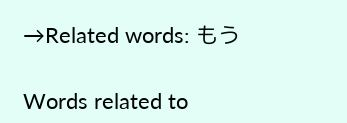→Related words: もう

Words related to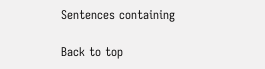Sentences containing

Back to top